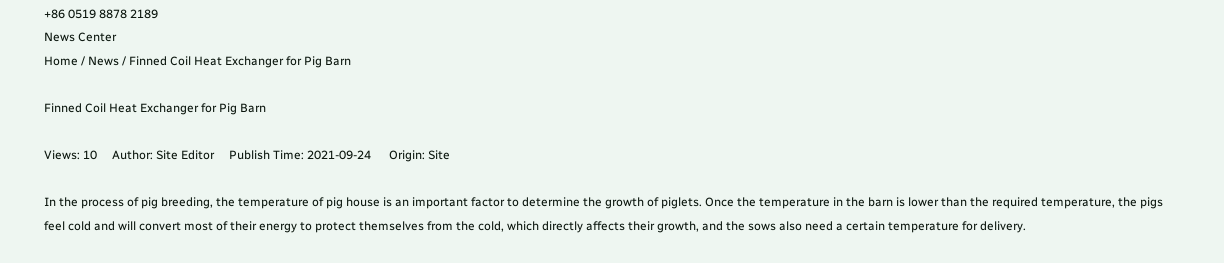+86 0519 8878 2189
News Center
Home / News / Finned Coil Heat Exchanger for Pig Barn

Finned Coil Heat Exchanger for Pig Barn

Views: 10     Author: Site Editor     Publish Time: 2021-09-24      Origin: Site

In the process of pig breeding, the temperature of pig house is an important factor to determine the growth of piglets. Once the temperature in the barn is lower than the required temperature, the pigs feel cold and will convert most of their energy to protect themselves from the cold, which directly affects their growth, and the sows also need a certain temperature for delivery.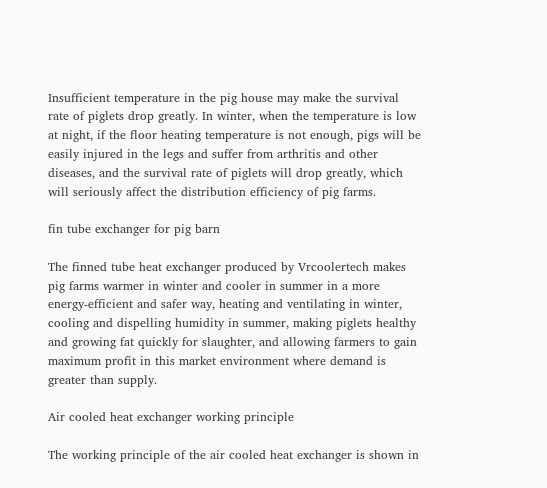Insufficient temperature in the pig house may make the survival rate of piglets drop greatly. In winter, when the temperature is low at night, if the floor heating temperature is not enough, pigs will be easily injured in the legs and suffer from arthritis and other diseases, and the survival rate of piglets will drop greatly, which will seriously affect the distribution efficiency of pig farms.

fin tube exchanger for pig barn

The finned tube heat exchanger produced by Vrcoolertech makes pig farms warmer in winter and cooler in summer in a more energy-efficient and safer way, heating and ventilating in winter, cooling and dispelling humidity in summer, making piglets healthy and growing fat quickly for slaughter, and allowing farmers to gain maximum profit in this market environment where demand is greater than supply.

Air cooled heat exchanger working principle

The working principle of the air cooled heat exchanger is shown in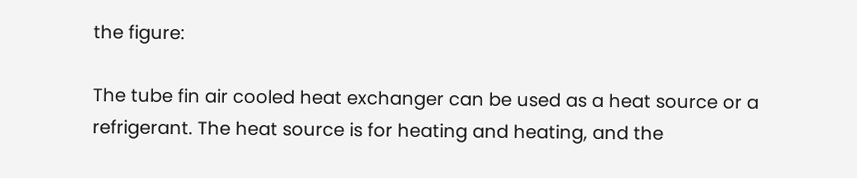the figure:

The tube fin air cooled heat exchanger can be used as a heat source or a refrigerant. The heat source is for heating and heating, and the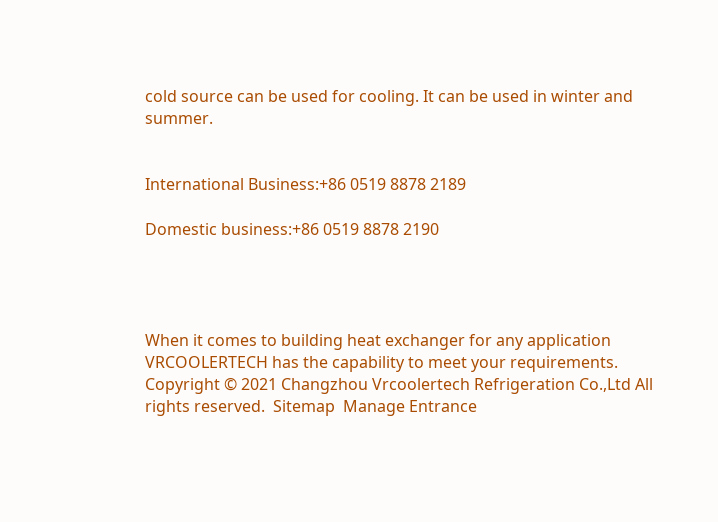cold source can be used for cooling. It can be used in winter and summer.


International Business:+86 0519 8878 2189

Domestic business:+86 0519 8878 2190




When it comes to building heat exchanger for any application VRCOOLERTECH has the capability to meet your requirements.
Copyright © 2021 Changzhou Vrcoolertech Refrigeration Co.,Ltd All rights reserved.  Sitemap  Manage Entrance